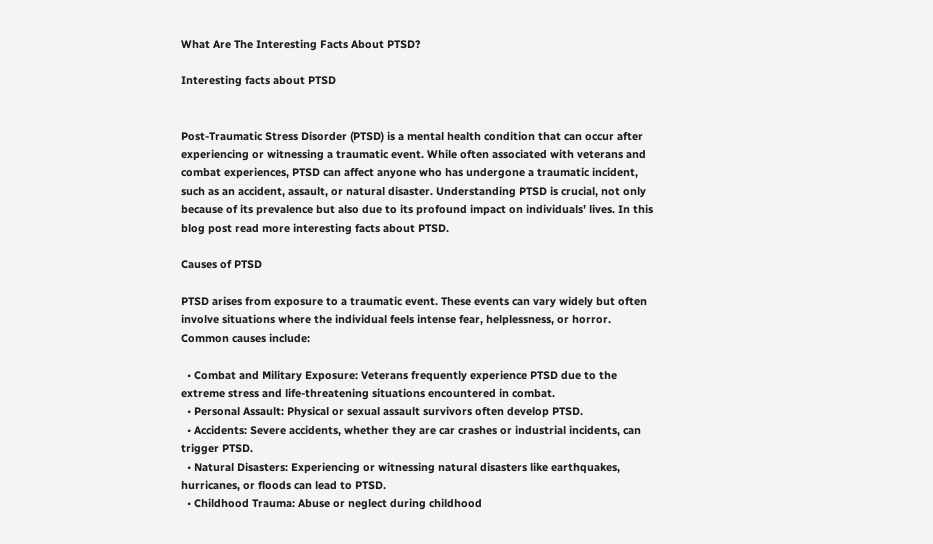What Are The Interesting Facts About PTSD?

Interesting facts about PTSD


Post-Traumatic Stress Disorder (PTSD) is a mental health condition that can occur after experiencing or witnessing a traumatic event. While often associated with veterans and combat experiences, PTSD can affect anyone who has undergone a traumatic incident, such as an accident, assault, or natural disaster. Understanding PTSD is crucial, not only because of its prevalence but also due to its profound impact on individuals’ lives. In this blog post read more interesting facts about PTSD.

Causes of PTSD

PTSD arises from exposure to a traumatic event. These events can vary widely but often involve situations where the individual feels intense fear, helplessness, or horror. Common causes include:

  • Combat and Military Exposure: Veterans frequently experience PTSD due to the extreme stress and life-threatening situations encountered in combat.
  • Personal Assault: Physical or sexual assault survivors often develop PTSD.
  • Accidents: Severe accidents, whether they are car crashes or industrial incidents, can trigger PTSD.
  • Natural Disasters: Experiencing or witnessing natural disasters like earthquakes, hurricanes, or floods can lead to PTSD.
  • Childhood Trauma: Abuse or neglect during childhood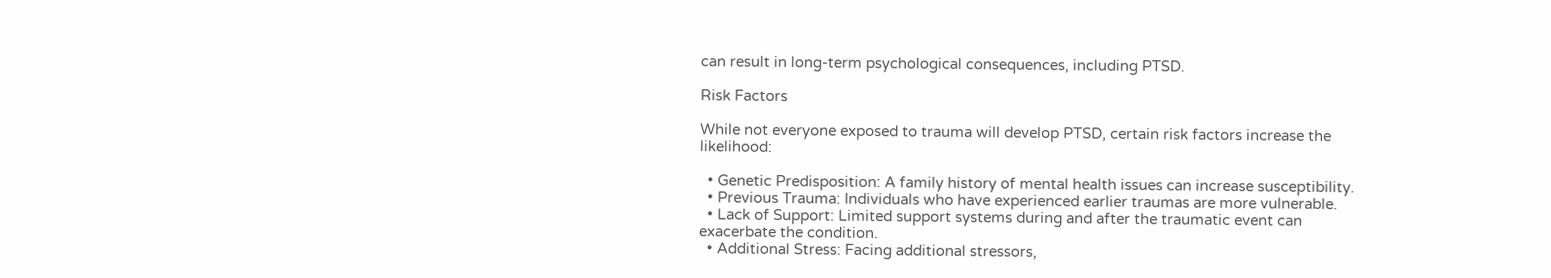can result in long-term psychological consequences, including PTSD.

Risk Factors

While not everyone exposed to trauma will develop PTSD, certain risk factors increase the likelihood:

  • Genetic Predisposition: A family history of mental health issues can increase susceptibility.
  • Previous Trauma: Individuals who have experienced earlier traumas are more vulnerable.
  • Lack of Support: Limited support systems during and after the traumatic event can exacerbate the condition.
  • Additional Stress: Facing additional stressors,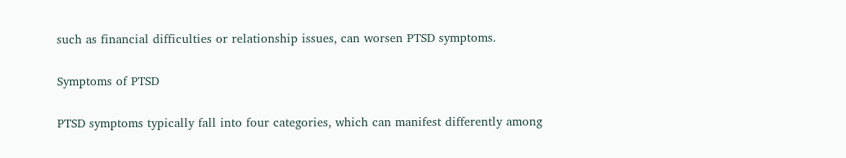such as financial difficulties or relationship issues, can worsen PTSD symptoms.

Symptoms of PTSD

PTSD symptoms typically fall into four categories, which can manifest differently among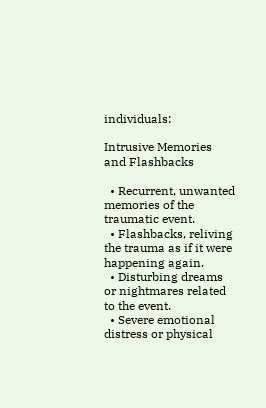individuals:

Intrusive Memories and Flashbacks

  • Recurrent, unwanted memories of the traumatic event.
  • Flashbacks, reliving the trauma as if it were happening again.
  • Disturbing dreams or nightmares related to the event.
  • Severe emotional distress or physical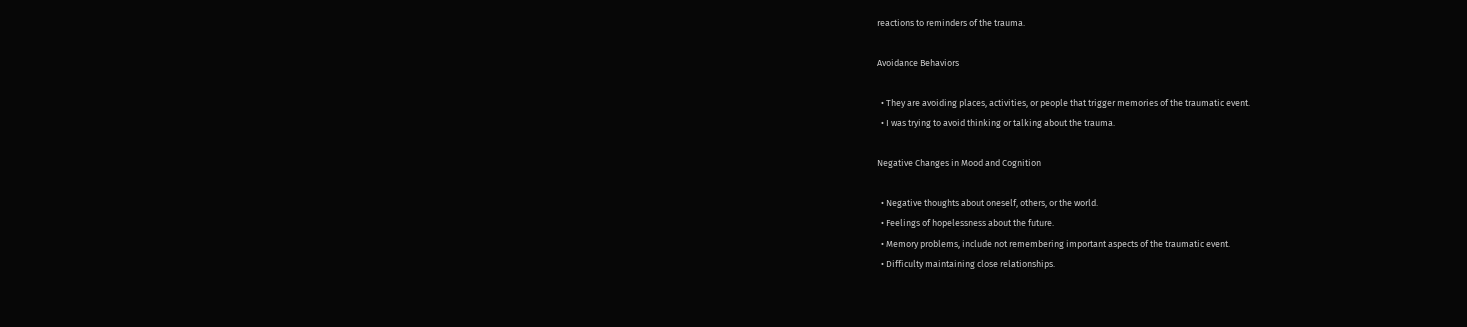reactions to reminders of the trauma.

Avoidance Behaviors

  • They are avoiding places, activities, or people that trigger memories of the traumatic event.
  • I was trying to avoid thinking or talking about the trauma.

Negative Changes in Mood and Cognition

  • Negative thoughts about oneself, others, or the world.
  • Feelings of hopelessness about the future.
  • Memory problems, include not remembering important aspects of the traumatic event.
  • Difficulty maintaining close relationships.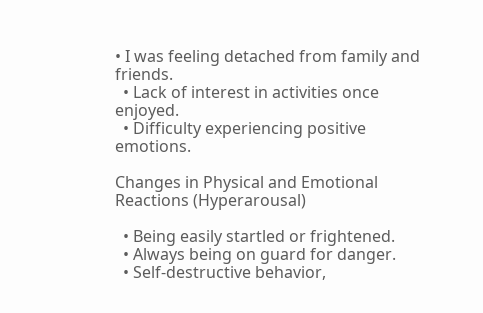• I was feeling detached from family and friends.
  • Lack of interest in activities once enjoyed.
  • Difficulty experiencing positive emotions.

Changes in Physical and Emotional Reactions (Hyperarousal)

  • Being easily startled or frightened.
  • Always being on guard for danger.
  • Self-destructive behavior,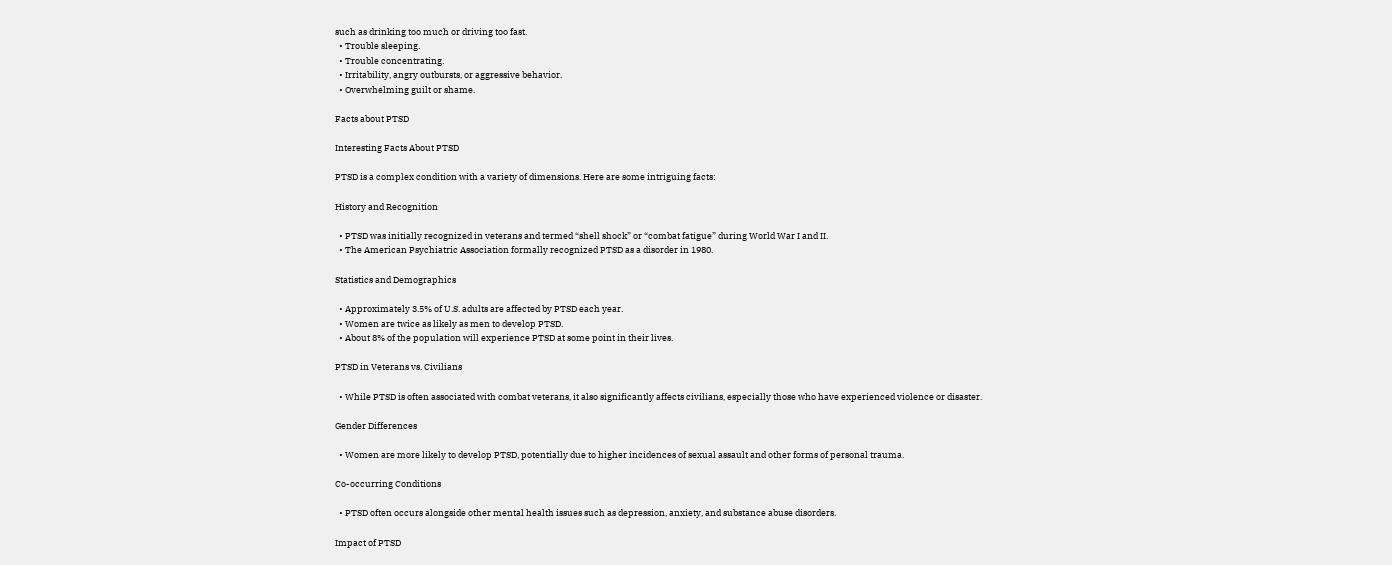such as drinking too much or driving too fast.
  • Trouble sleeping.
  • Trouble concentrating.
  • Irritability, angry outbursts, or aggressive behavior.
  • Overwhelming guilt or shame.

Facts about PTSD

Interesting Facts About PTSD

PTSD is a complex condition with a variety of dimensions. Here are some intriguing facts:

History and Recognition

  • PTSD was initially recognized in veterans and termed “shell shock” or “combat fatigue” during World War I and II.
  • The American Psychiatric Association formally recognized PTSD as a disorder in 1980.

Statistics and Demographics

  • Approximately 3.5% of U.S. adults are affected by PTSD each year.
  • Women are twice as likely as men to develop PTSD.
  • About 8% of the population will experience PTSD at some point in their lives.

PTSD in Veterans vs. Civilians

  • While PTSD is often associated with combat veterans, it also significantly affects civilians, especially those who have experienced violence or disaster.

Gender Differences

  • Women are more likely to develop PTSD, potentially due to higher incidences of sexual assault and other forms of personal trauma.

Co-occurring Conditions

  • PTSD often occurs alongside other mental health issues such as depression, anxiety, and substance abuse disorders.

Impact of PTSD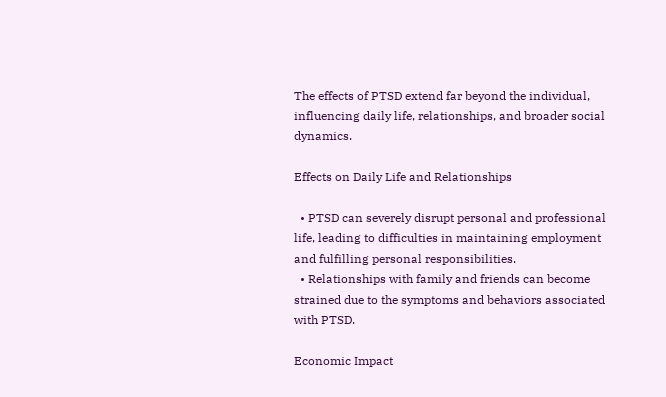The effects of PTSD extend far beyond the individual, influencing daily life, relationships, and broader social dynamics.

Effects on Daily Life and Relationships

  • PTSD can severely disrupt personal and professional life, leading to difficulties in maintaining employment and fulfilling personal responsibilities.
  • Relationships with family and friends can become strained due to the symptoms and behaviors associated with PTSD.

Economic Impact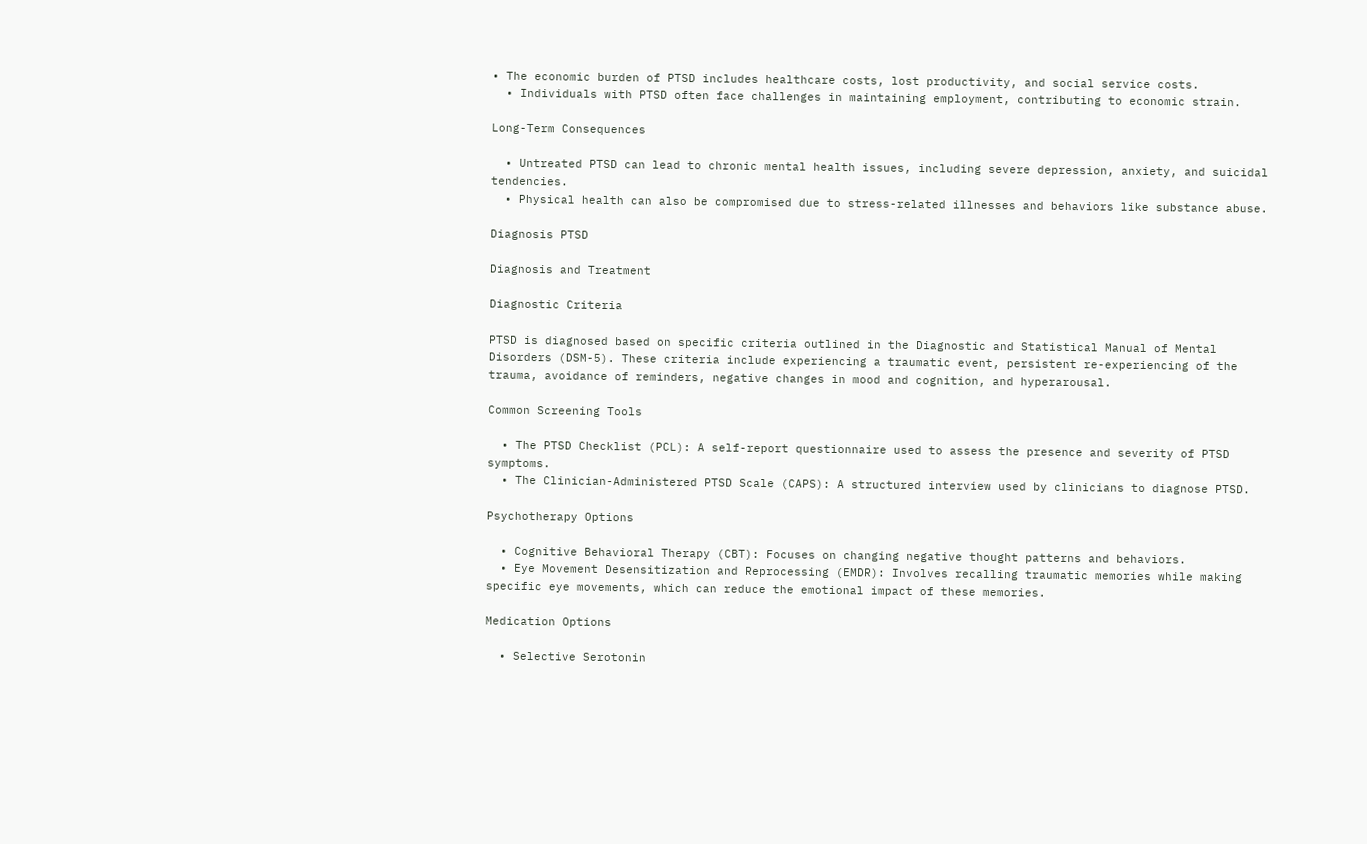• The economic burden of PTSD includes healthcare costs, lost productivity, and social service costs.
  • Individuals with PTSD often face challenges in maintaining employment, contributing to economic strain.

Long-Term Consequences

  • Untreated PTSD can lead to chronic mental health issues, including severe depression, anxiety, and suicidal tendencies.
  • Physical health can also be compromised due to stress-related illnesses and behaviors like substance abuse.

Diagnosis PTSD

Diagnosis and Treatment

Diagnostic Criteria

PTSD is diagnosed based on specific criteria outlined in the Diagnostic and Statistical Manual of Mental Disorders (DSM-5). These criteria include experiencing a traumatic event, persistent re-experiencing of the trauma, avoidance of reminders, negative changes in mood and cognition, and hyperarousal.

Common Screening Tools

  • The PTSD Checklist (PCL): A self-report questionnaire used to assess the presence and severity of PTSD symptoms.
  • The Clinician-Administered PTSD Scale (CAPS): A structured interview used by clinicians to diagnose PTSD.

Psychotherapy Options

  • Cognitive Behavioral Therapy (CBT): Focuses on changing negative thought patterns and behaviors.
  • Eye Movement Desensitization and Reprocessing (EMDR): Involves recalling traumatic memories while making specific eye movements, which can reduce the emotional impact of these memories.

Medication Options

  • Selective Serotonin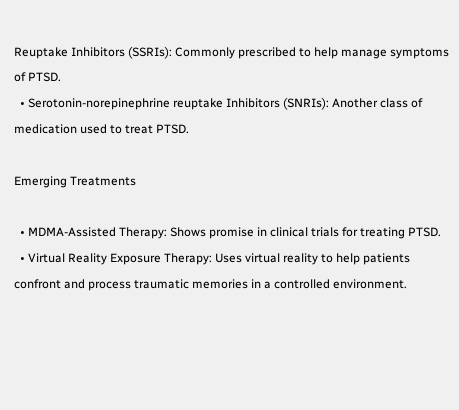Reuptake Inhibitors (SSRIs): Commonly prescribed to help manage symptoms of PTSD.
  • Serotonin-norepinephrine reuptake Inhibitors (SNRIs): Another class of medication used to treat PTSD.

Emerging Treatments

  • MDMA-Assisted Therapy: Shows promise in clinical trials for treating PTSD.
  • Virtual Reality Exposure Therapy: Uses virtual reality to help patients confront and process traumatic memories in a controlled environment.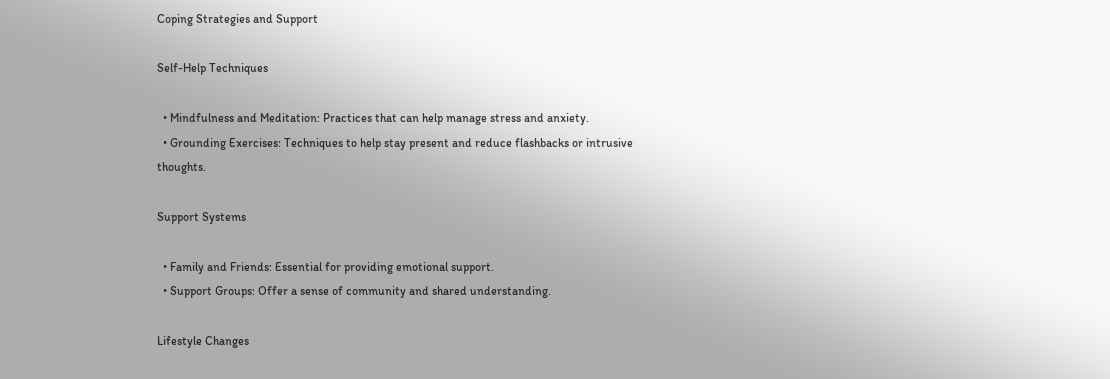Coping Strategies and Support

Self-Help Techniques

  • Mindfulness and Meditation: Practices that can help manage stress and anxiety.
  • Grounding Exercises: Techniques to help stay present and reduce flashbacks or intrusive thoughts.

Support Systems

  • Family and Friends: Essential for providing emotional support.
  • Support Groups: Offer a sense of community and shared understanding.

Lifestyle Changes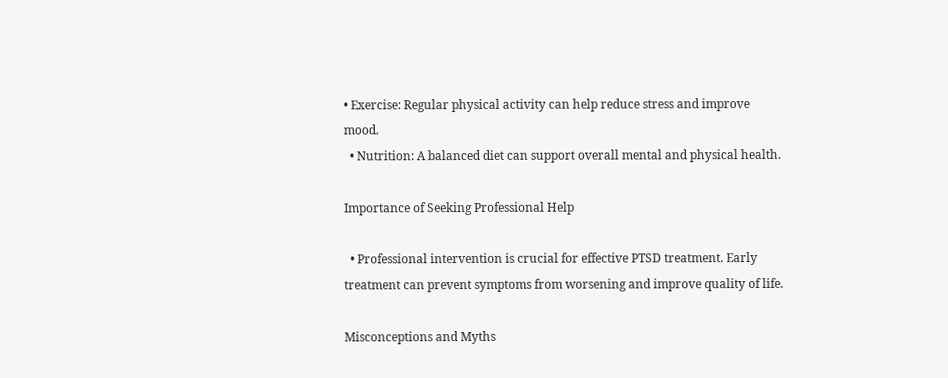• Exercise: Regular physical activity can help reduce stress and improve mood.
  • Nutrition: A balanced diet can support overall mental and physical health.

Importance of Seeking Professional Help

  • Professional intervention is crucial for effective PTSD treatment. Early treatment can prevent symptoms from worsening and improve quality of life.

Misconceptions and Myths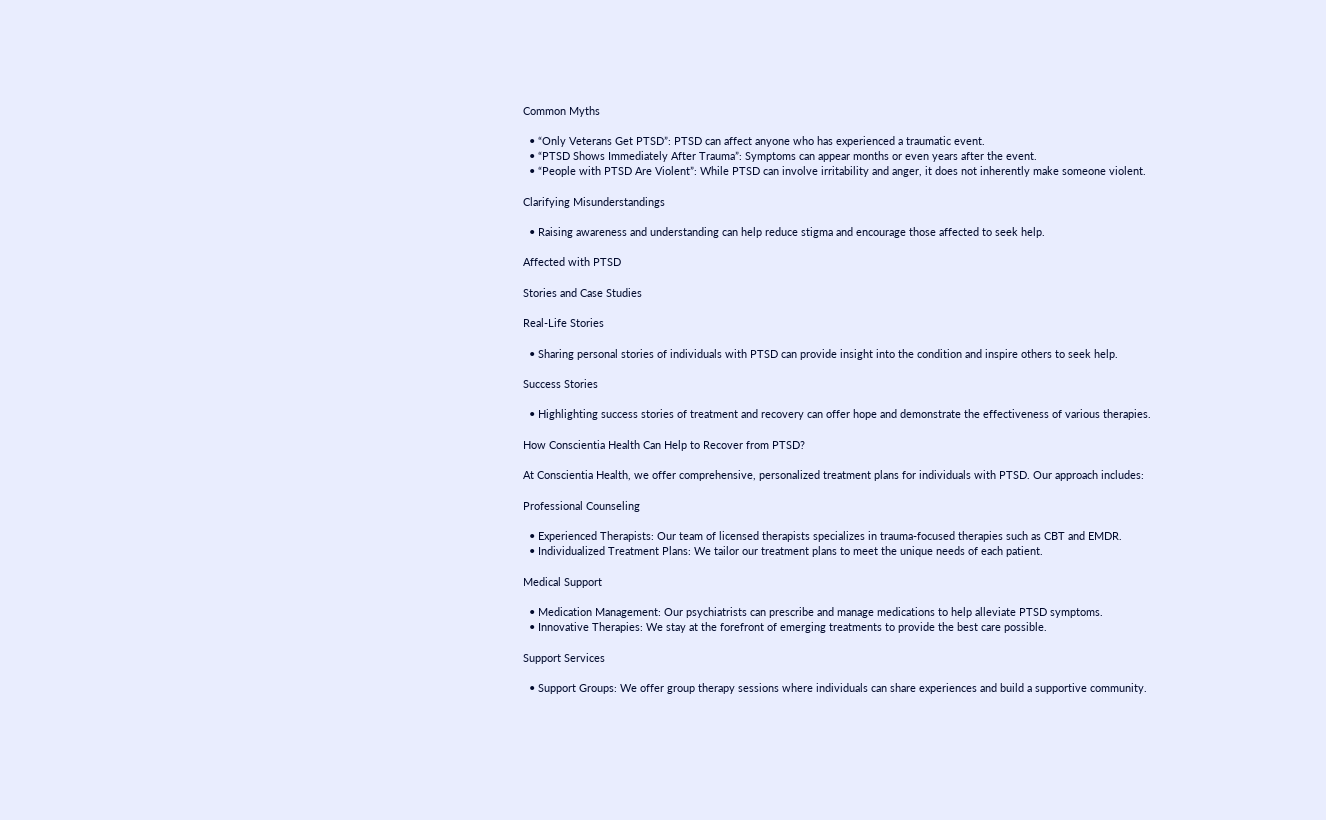Common Myths

  • “Only Veterans Get PTSD”: PTSD can affect anyone who has experienced a traumatic event.
  • “PTSD Shows Immediately After Trauma”: Symptoms can appear months or even years after the event.
  • “People with PTSD Are Violent”: While PTSD can involve irritability and anger, it does not inherently make someone violent.

Clarifying Misunderstandings

  • Raising awareness and understanding can help reduce stigma and encourage those affected to seek help.

Affected with PTSD

Stories and Case Studies

Real-Life Stories

  • Sharing personal stories of individuals with PTSD can provide insight into the condition and inspire others to seek help.

Success Stories

  • Highlighting success stories of treatment and recovery can offer hope and demonstrate the effectiveness of various therapies.

How Conscientia Health Can Help to Recover from PTSD?

At Conscientia Health, we offer comprehensive, personalized treatment plans for individuals with PTSD. Our approach includes:

Professional Counseling

  • Experienced Therapists: Our team of licensed therapists specializes in trauma-focused therapies such as CBT and EMDR.
  • Individualized Treatment Plans: We tailor our treatment plans to meet the unique needs of each patient.

Medical Support

  • Medication Management: Our psychiatrists can prescribe and manage medications to help alleviate PTSD symptoms.
  • Innovative Therapies: We stay at the forefront of emerging treatments to provide the best care possible.

Support Services

  • Support Groups: We offer group therapy sessions where individuals can share experiences and build a supportive community.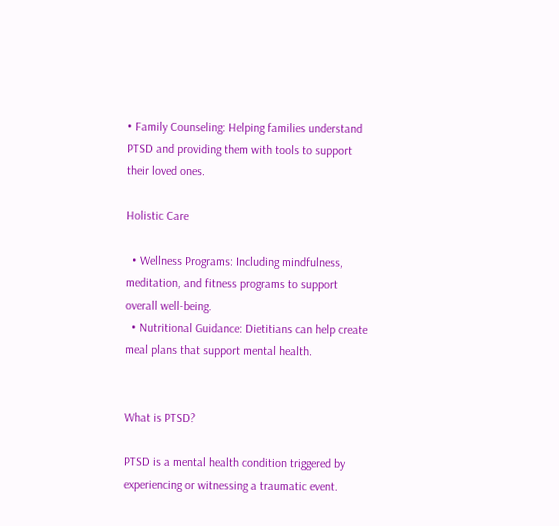• Family Counseling: Helping families understand PTSD and providing them with tools to support their loved ones.

Holistic Care

  • Wellness Programs: Including mindfulness, meditation, and fitness programs to support overall well-being.
  • Nutritional Guidance: Dietitians can help create meal plans that support mental health.


What is PTSD?

PTSD is a mental health condition triggered by experiencing or witnessing a traumatic event.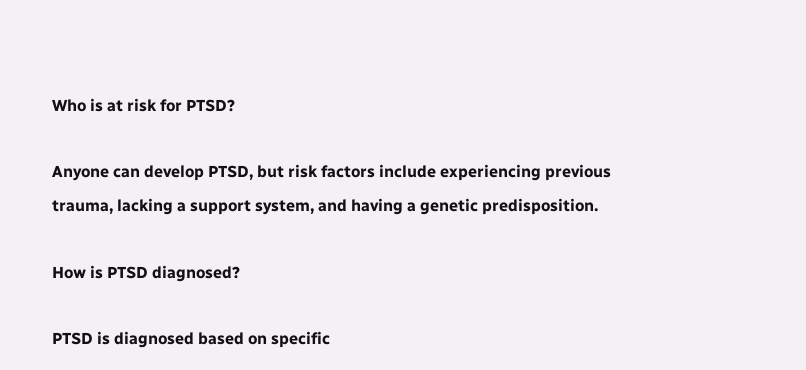Who is at risk for PTSD?

Anyone can develop PTSD, but risk factors include experiencing previous trauma, lacking a support system, and having a genetic predisposition.

How is PTSD diagnosed?

PTSD is diagnosed based on specific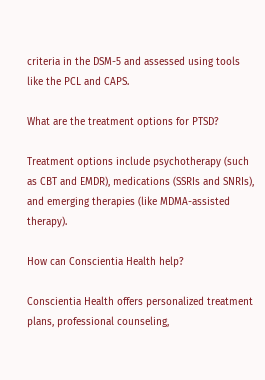criteria in the DSM-5 and assessed using tools like the PCL and CAPS.

What are the treatment options for PTSD?

Treatment options include psychotherapy (such as CBT and EMDR), medications (SSRIs and SNRIs), and emerging therapies (like MDMA-assisted therapy).

How can Conscientia Health help?

Conscientia Health offers personalized treatment plans, professional counseling,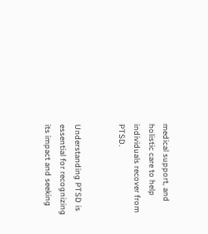medical support, and holistic care to help individuals recover from PTSD.


Understanding PTSD is essential for recognizing its impact and seeking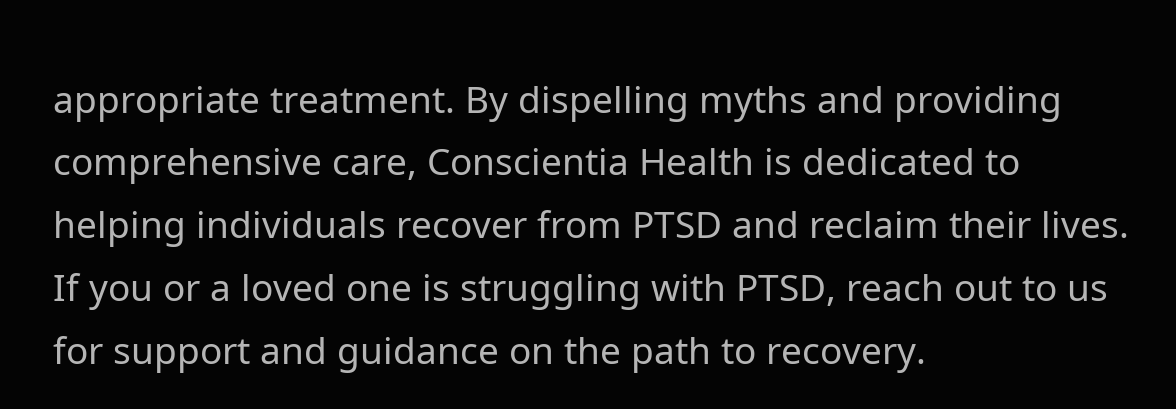appropriate treatment. By dispelling myths and providing comprehensive care, Conscientia Health is dedicated to helping individuals recover from PTSD and reclaim their lives. If you or a loved one is struggling with PTSD, reach out to us for support and guidance on the path to recovery.